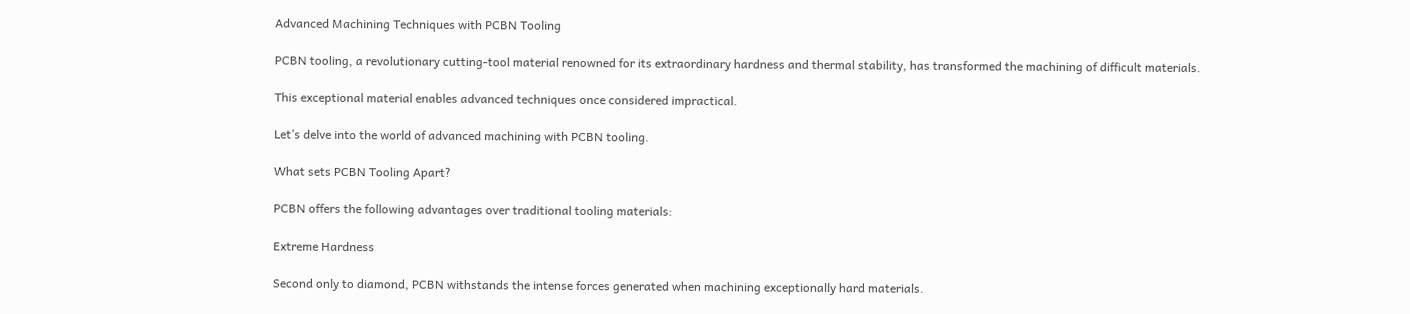Advanced Machining Techniques with PCBN Tooling

PCBN tooling, a revolutionary cutting-tool material renowned for its extraordinary hardness and thermal stability, has transformed the machining of difficult materials.

This exceptional material enables advanced techniques once considered impractical.

Let’s delve into the world of advanced machining with PCBN tooling.

What sets PCBN Tooling Apart?

PCBN offers the following advantages over traditional tooling materials:

Extreme Hardness

Second only to diamond, PCBN withstands the intense forces generated when machining exceptionally hard materials.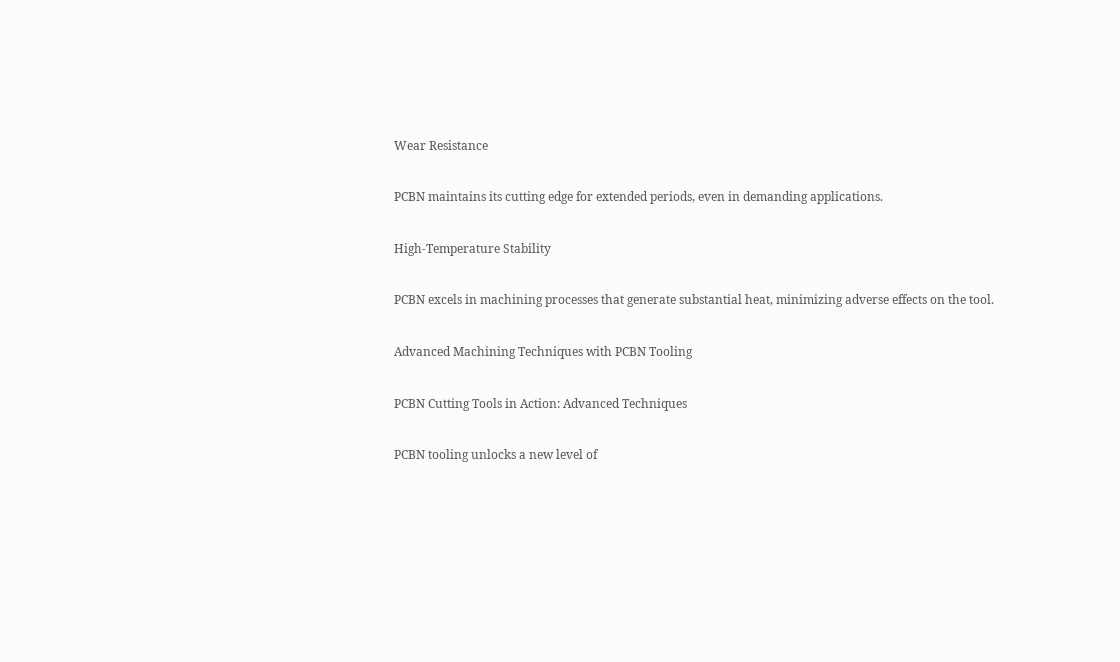Wear Resistance

PCBN maintains its cutting edge for extended periods, even in demanding applications.

High-Temperature Stability

PCBN excels in machining processes that generate substantial heat, minimizing adverse effects on the tool.

Advanced Machining Techniques with PCBN Tooling

PCBN Cutting Tools in Action: Advanced Techniques

PCBN tooling unlocks a new level of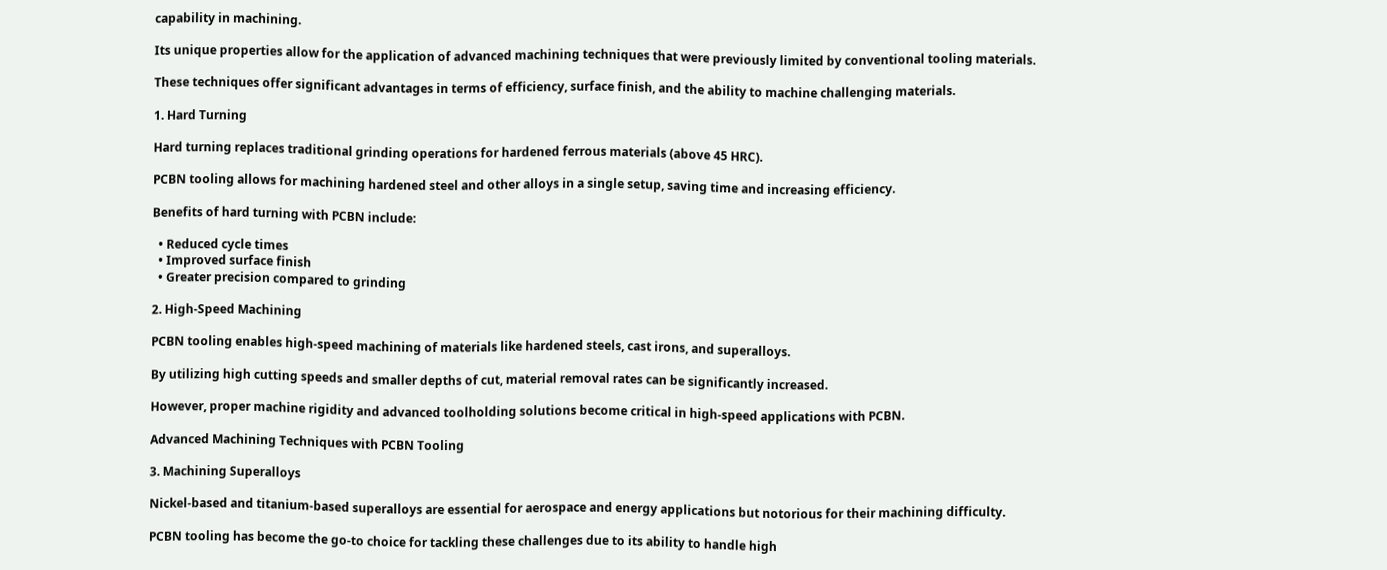capability in machining.

Its unique properties allow for the application of advanced machining techniques that were previously limited by conventional tooling materials.

These techniques offer significant advantages in terms of efficiency, surface finish, and the ability to machine challenging materials.

1. Hard Turning

Hard turning replaces traditional grinding operations for hardened ferrous materials (above 45 HRC).

PCBN tooling allows for machining hardened steel and other alloys in a single setup, saving time and increasing efficiency.

Benefits of hard turning with PCBN include:

  • Reduced cycle times
  • Improved surface finish
  • Greater precision compared to grinding

2. High-Speed Machining

PCBN tooling enables high-speed machining of materials like hardened steels, cast irons, and superalloys.

By utilizing high cutting speeds and smaller depths of cut, material removal rates can be significantly increased.

However, proper machine rigidity and advanced toolholding solutions become critical in high-speed applications with PCBN.

Advanced Machining Techniques with PCBN Tooling

3. Machining Superalloys

Nickel-based and titanium-based superalloys are essential for aerospace and energy applications but notorious for their machining difficulty.

PCBN tooling has become the go-to choice for tackling these challenges due to its ability to handle high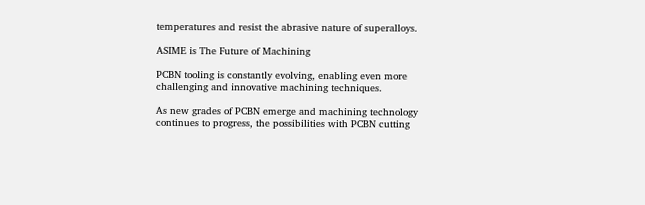temperatures and resist the abrasive nature of superalloys.

ASIME is The Future of Machining

PCBN tooling is constantly evolving, enabling even more challenging and innovative machining techniques.

As new grades of PCBN emerge and machining technology continues to progress, the possibilities with PCBN cutting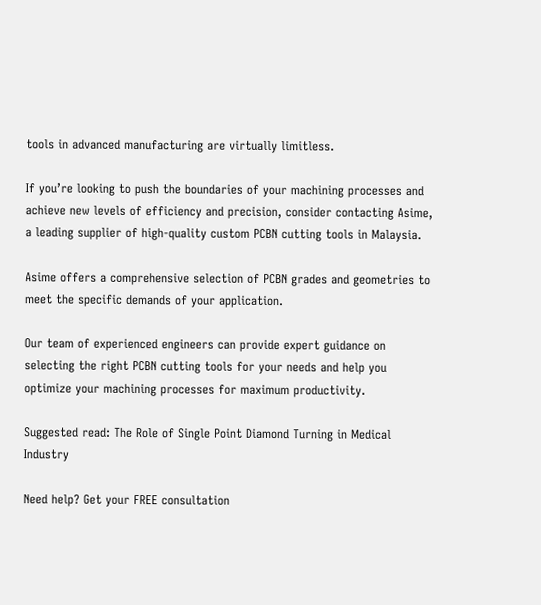tools in advanced manufacturing are virtually limitless.

If you’re looking to push the boundaries of your machining processes and achieve new levels of efficiency and precision, consider contacting Asime, a leading supplier of high-quality custom PCBN cutting tools in Malaysia.

Asime offers a comprehensive selection of PCBN grades and geometries to meet the specific demands of your application.

Our team of experienced engineers can provide expert guidance on selecting the right PCBN cutting tools for your needs and help you optimize your machining processes for maximum productivity.

Suggested read: The Role of Single Point Diamond Turning in Medical Industry

Need help? Get your FREE consultation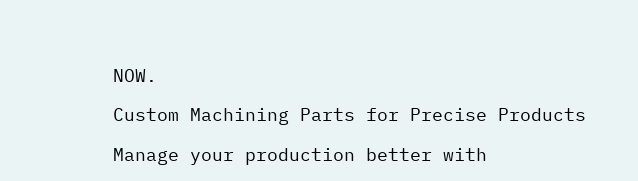NOW.

Custom Machining Parts for Precise Products

Manage your production better with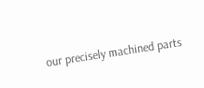our precisely machined parts